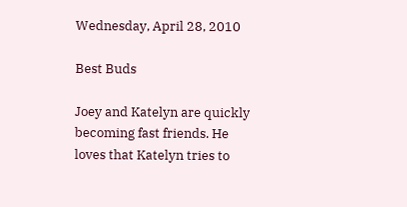Wednesday, April 28, 2010

Best Buds

Joey and Katelyn are quickly becoming fast friends. He loves that Katelyn tries to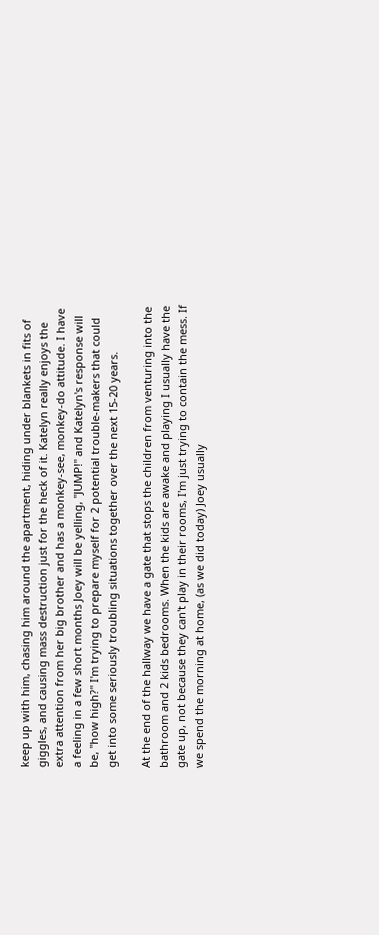keep up with him, chasing him around the apartment, hiding under blankets in fits of giggles, and causing mass destruction just for the heck of it. Katelyn really enjoys the extra attention from her big brother and has a monkey-see, monkey-do attitude. I have a feeling in a few short months Joey will be yelling, "JUMP!" and Katelyn's response will be, "how high?" I'm trying to prepare myself for 2 potential trouble-makers that could get into some seriously troubling situations together over the next 15-20 years.

At the end of the hallway we have a gate that stops the children from venturing into the bathroom and 2 kids bedrooms. When the kids are awake and playing I usually have the gate up, not because they can't play in their rooms, I'm just trying to contain the mess. If we spend the morning at home, (as we did today) Joey usually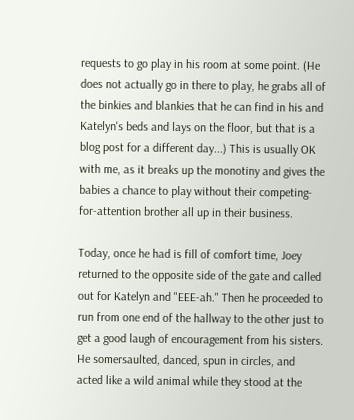requests to go play in his room at some point. (He does not actually go in there to play, he grabs all of the binkies and blankies that he can find in his and Katelyn's beds and lays on the floor, but that is a blog post for a different day...) This is usually OK with me, as it breaks up the monotiny and gives the babies a chance to play without their competing-for-attention brother all up in their business.

Today, once he had is fill of comfort time, Joey returned to the opposite side of the gate and called out for Katelyn and "EEE-ah." Then he proceeded to run from one end of the hallway to the other just to get a good laugh of encouragement from his sisters. He somersaulted, danced, spun in circles, and acted like a wild animal while they stood at the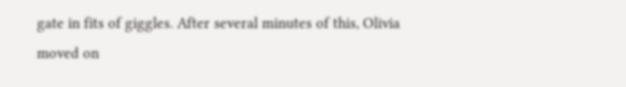gate in fits of giggles. After several minutes of this, Olivia moved on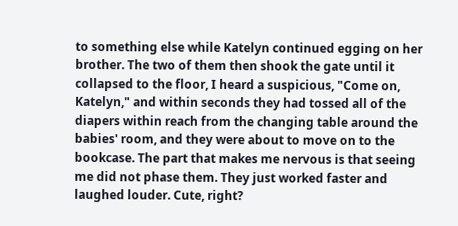to something else while Katelyn continued egging on her brother. The two of them then shook the gate until it collapsed to the floor, I heard a suspicious, "Come on, Katelyn," and within seconds they had tossed all of the diapers within reach from the changing table around the babies' room, and they were about to move on to the bookcase. The part that makes me nervous is that seeing me did not phase them. They just worked faster and laughed louder. Cute, right?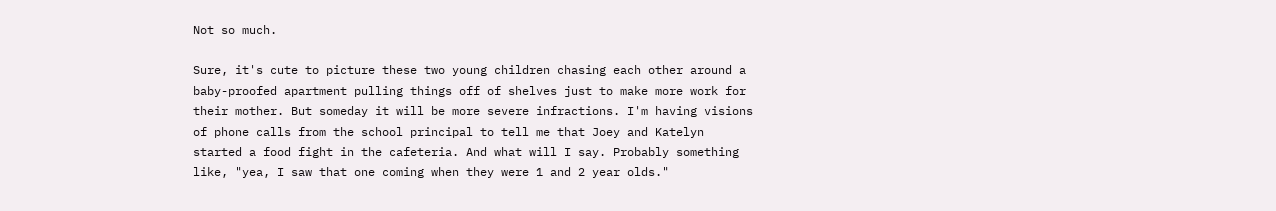Not so much.

Sure, it's cute to picture these two young children chasing each other around a baby-proofed apartment pulling things off of shelves just to make more work for their mother. But someday it will be more severe infractions. I'm having visions of phone calls from the school principal to tell me that Joey and Katelyn started a food fight in the cafeteria. And what will I say. Probably something like, "yea, I saw that one coming when they were 1 and 2 year olds."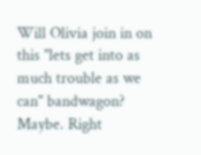Will Olivia join in on this "lets get into as much trouble as we can" bandwagon? Maybe. Right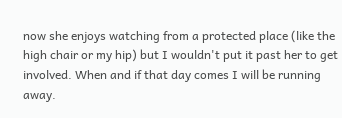now she enjoys watching from a protected place (like the high chair or my hip) but I wouldn't put it past her to get involved. When and if that day comes I will be running away.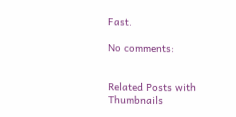Fast.

No comments:


Related Posts with Thumbnails